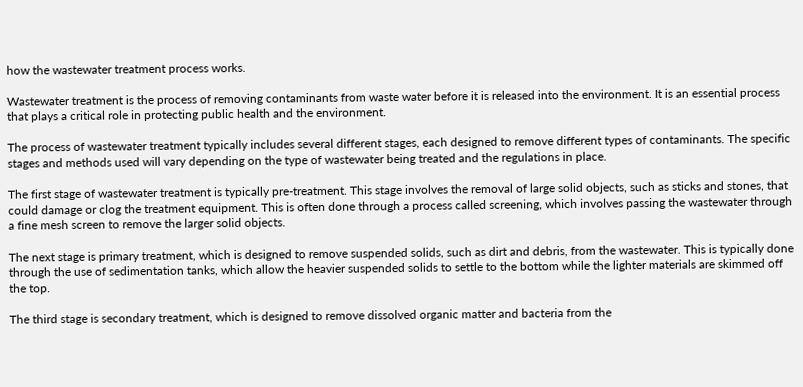how the wastewater treatment process works.

Wastewater treatment is the process of removing contaminants from waste water before it is released into the environment. It is an essential process that plays a critical role in protecting public health and the environment.

The process of wastewater treatment typically includes several different stages, each designed to remove different types of contaminants. The specific stages and methods used will vary depending on the type of wastewater being treated and the regulations in place.

The first stage of wastewater treatment is typically pre-treatment. This stage involves the removal of large solid objects, such as sticks and stones, that could damage or clog the treatment equipment. This is often done through a process called screening, which involves passing the wastewater through a fine mesh screen to remove the larger solid objects.

The next stage is primary treatment, which is designed to remove suspended solids, such as dirt and debris, from the wastewater. This is typically done through the use of sedimentation tanks, which allow the heavier suspended solids to settle to the bottom while the lighter materials are skimmed off the top.

The third stage is secondary treatment, which is designed to remove dissolved organic matter and bacteria from the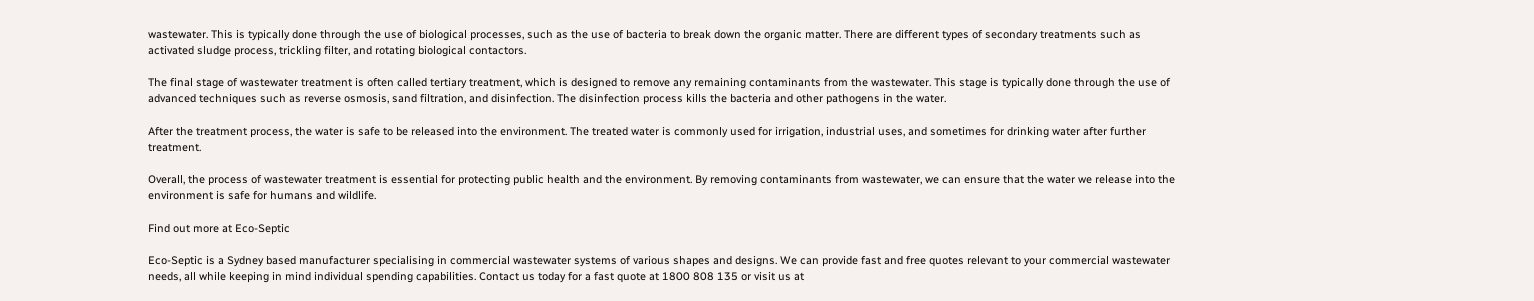wastewater. This is typically done through the use of biological processes, such as the use of bacteria to break down the organic matter. There are different types of secondary treatments such as activated sludge process, trickling filter, and rotating biological contactors.

The final stage of wastewater treatment is often called tertiary treatment, which is designed to remove any remaining contaminants from the wastewater. This stage is typically done through the use of advanced techniques such as reverse osmosis, sand filtration, and disinfection. The disinfection process kills the bacteria and other pathogens in the water.

After the treatment process, the water is safe to be released into the environment. The treated water is commonly used for irrigation, industrial uses, and sometimes for drinking water after further treatment.

Overall, the process of wastewater treatment is essential for protecting public health and the environment. By removing contaminants from wastewater, we can ensure that the water we release into the environment is safe for humans and wildlife.

Find out more at Eco-Septic

Eco-Septic is a Sydney based manufacturer specialising in commercial wastewater systems of various shapes and designs. We can provide fast and free quotes relevant to your commercial wastewater needs, all while keeping in mind individual spending capabilities. Contact us today for a fast quote at 1800 808 135 or visit us at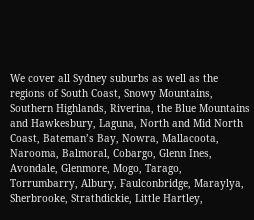We cover all Sydney suburbs as well as the regions of South Coast, Snowy Mountains, Southern Highlands, Riverina, the Blue Mountains and Hawkesbury, Laguna, North and Mid North Coast, Bateman’s Bay, Nowra, Mallacoota, Narooma, Balmoral, Cobargo, Glenn Ines, Avondale, Glenmore, Mogo, Tarago, Torrumbarry, Albury, Faulconbridge, Maraylya, Sherbrooke, Strathdickie, Little Hartley,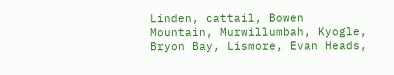Linden, cattail, Bowen Mountain, Murwillumbah, Kyogle, Bryon Bay, Lismore, Evan Heads,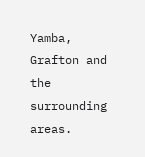Yamba, Grafton and the surrounding areas.